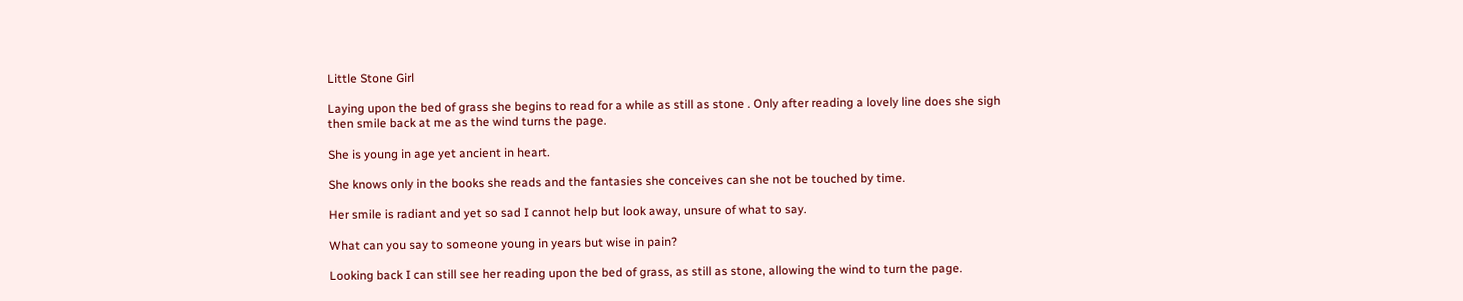Little Stone Girl

Laying upon the bed of grass she begins to read for a while as still as stone . Only after reading a lovely line does she sigh then smile back at me as the wind turns the page.

She is young in age yet ancient in heart.

She knows only in the books she reads and the fantasies she conceives can she not be touched by time.

Her smile is radiant and yet so sad I cannot help but look away, unsure of what to say.

What can you say to someone young in years but wise in pain?

Looking back I can still see her reading upon the bed of grass, as still as stone, allowing the wind to turn the page.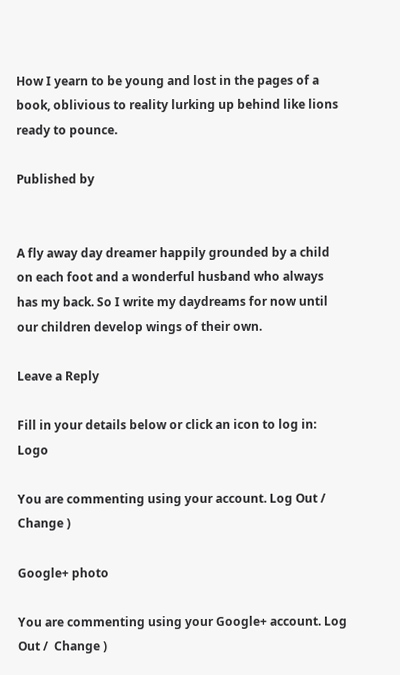How I yearn to be young and lost in the pages of a book, oblivious to reality lurking up behind like lions ready to pounce.

Published by


A fly away day dreamer happily grounded by a child on each foot and a wonderful husband who always has my back. So I write my daydreams for now until our children develop wings of their own.

Leave a Reply

Fill in your details below or click an icon to log in: Logo

You are commenting using your account. Log Out /  Change )

Google+ photo

You are commenting using your Google+ account. Log Out /  Change )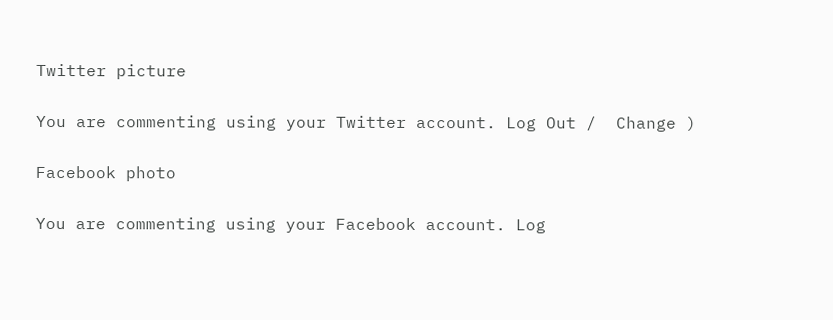Twitter picture

You are commenting using your Twitter account. Log Out /  Change )

Facebook photo

You are commenting using your Facebook account. Log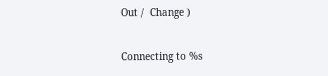Out /  Change )

Connecting to %s